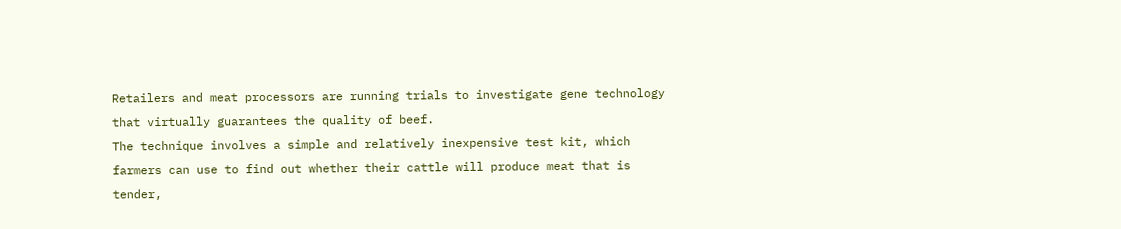Retailers and meat processors are running trials to investigate gene technology that virtually guarantees the quality of beef.
The technique involves a simple and relatively inexpensive test kit, which farmers can use to find out whether their cattle will produce meat that is tender,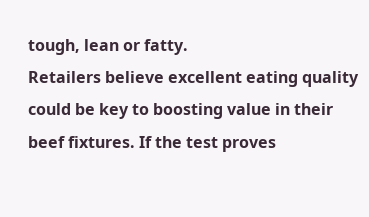tough, lean or fatty.
Retailers believe excellent eating quality could be key to boosting value in their beef fixtures. If the test proves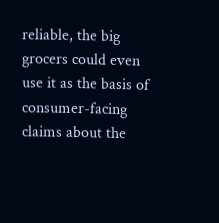reliable, the big grocers could even use it as the basis of consumer-facing claims about the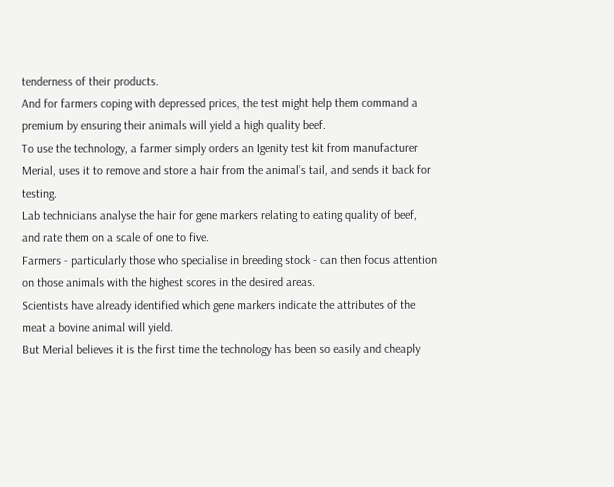tenderness of their products.
And for farmers coping with depressed prices, the test might help them command a premium by ensuring their animals will yield a high quality beef.
To use the technology, a farmer simply orders an Igenity test kit from manufacturer Merial, uses it to remove and store a hair from the animal’s tail, and sends it back for testing.
Lab technicians analyse the hair for gene markers relating to eating quality of beef, and rate them on a scale of one to five.
Farmers - particularly those who specialise in breeding stock - can then focus attention on those animals with the highest scores in the desired areas.
Scientists have already identified which gene markers indicate the attributes of the meat a bovine animal will yield.
But Merial believes it is the first time the technology has been so easily and cheaply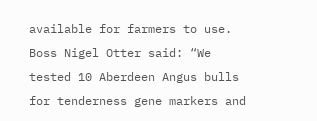available for farmers to use. Boss Nigel Otter said: “We tested 10 Aberdeen Angus bulls for tenderness gene markers and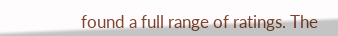found a full range of ratings. The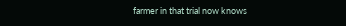farmer in that trial now knows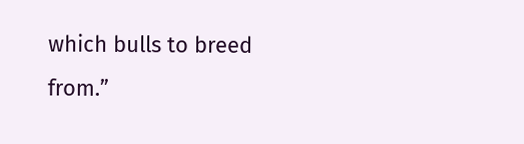which bulls to breed from.”